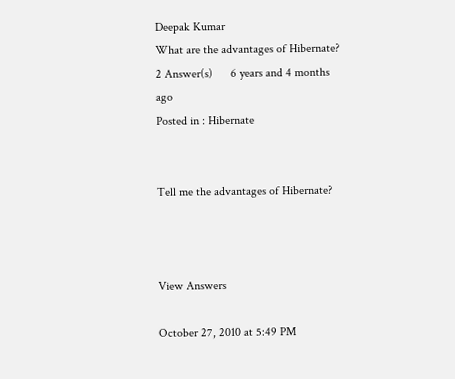Deepak Kumar
What are the advantages of Hibernate?
2 Answer(s)      6 years and 4 months ago
Posted in : Hibernate


Tell me the advantages of Hibernate?



View Answers

October 27, 2010 at 5:49 PM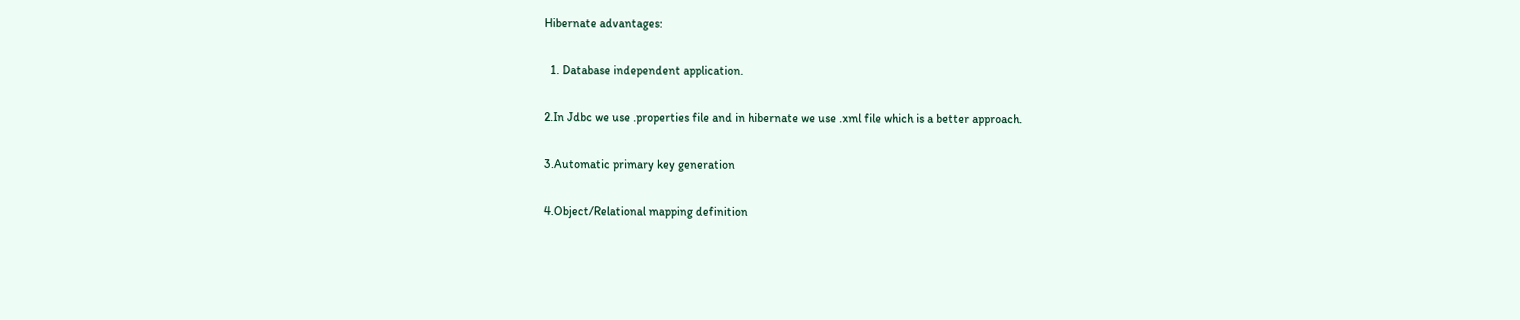Hibernate advantages:

  1. Database independent application.

2.In Jdbc we use .properties file and in hibernate we use .xml file which is a better approach.

3.Automatic primary key generation

4.Object/Relational mapping definition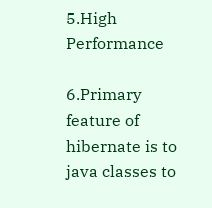5.High Performance

6.Primary feature of hibernate is to java classes to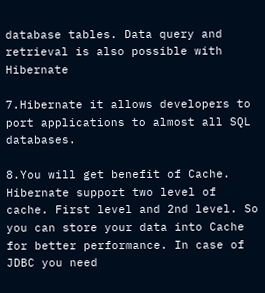database tables. Data query and retrieval is also possible with Hibernate

7.Hibernate it allows developers to port applications to almost all SQL databases.

8.You will get benefit of Cache. Hibernate support two level of cache. First level and 2nd level. So you can store your data into Cache for better performance. In case of JDBC you need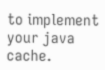to implement your java cache.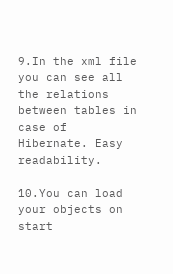9.In the xml file you can see all the relations between tables in case of Hibernate. Easy readability.

10.You can load your objects on start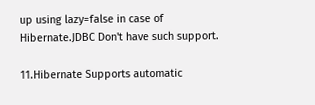up using lazy=false in case of Hibernate.JDBC Don't have such support.

11.Hibernate Supports automatic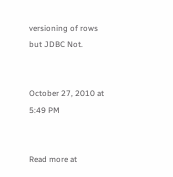versioning of rows but JDBC Not.


October 27, 2010 at 5:49 PM


Read more at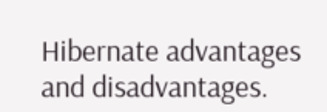Hibernate advantages and disadvantages.